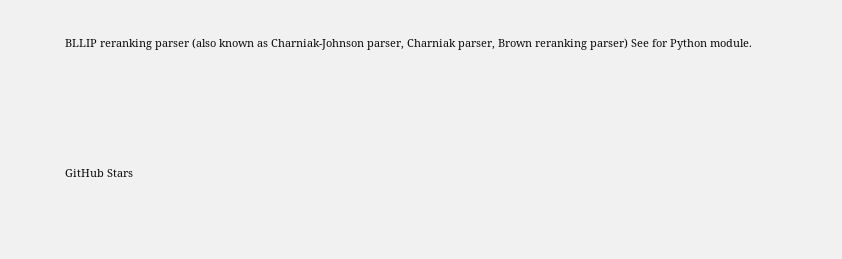BLLIP reranking parser (also known as Charniak-Johnson parser, Charniak parser, Brown reranking parser) See for Python module.





GitHub Stars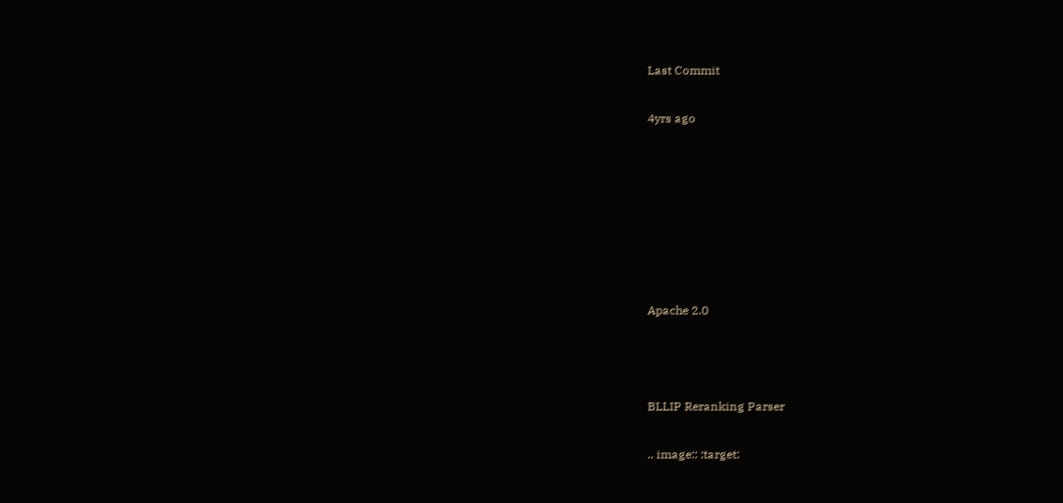Last Commit

4yrs ago







Apache 2.0



BLLIP Reranking Parser

.. image:: :target: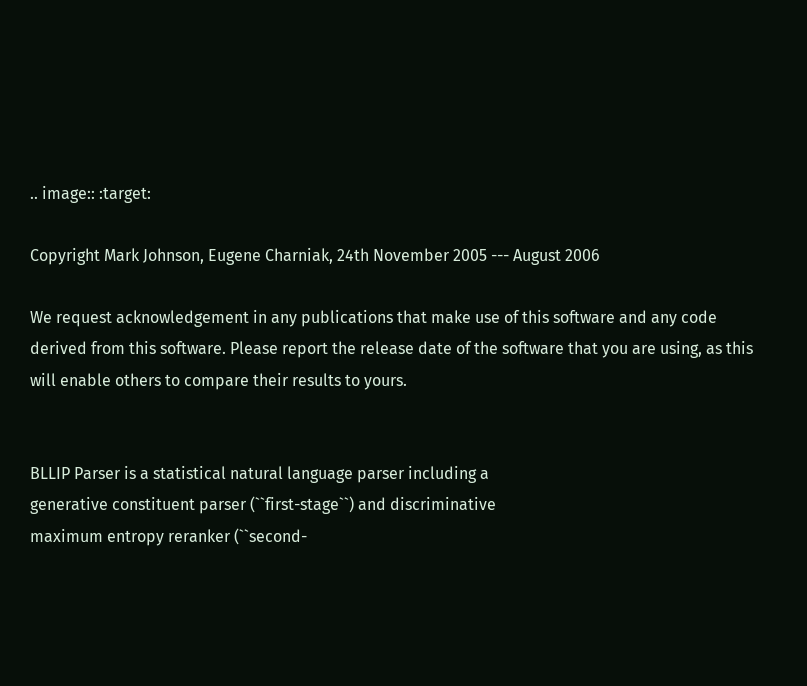.. image:: :target:

Copyright Mark Johnson, Eugene Charniak, 24th November 2005 --- August 2006

We request acknowledgement in any publications that make use of this software and any code derived from this software. Please report the release date of the software that you are using, as this will enable others to compare their results to yours.


BLLIP Parser is a statistical natural language parser including a
generative constituent parser (``first-stage``) and discriminative
maximum entropy reranker (``second-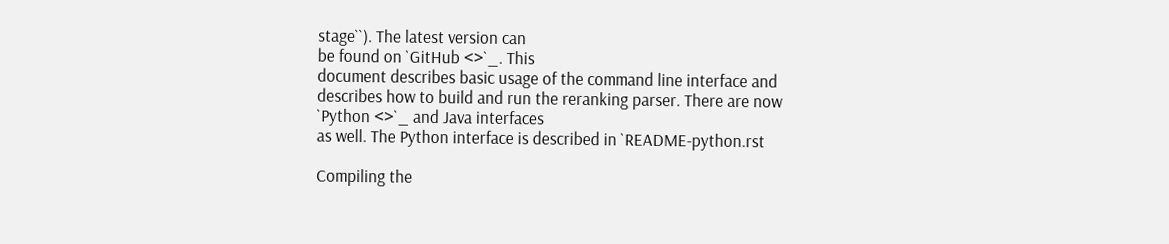stage``). The latest version can
be found on `GitHub <>`_. This
document describes basic usage of the command line interface and
describes how to build and run the reranking parser. There are now
`Python <>`_ and Java interfaces
as well. The Python interface is described in `README-python.rst

Compiling the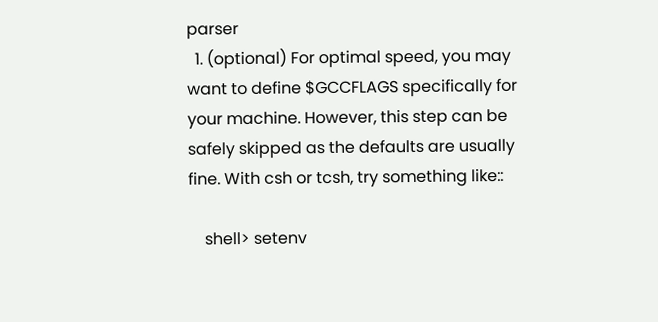parser
  1. (optional) For optimal speed, you may want to define $GCCFLAGS specifically for your machine. However, this step can be safely skipped as the defaults are usually fine. With csh or tcsh, try something like::

    shell> setenv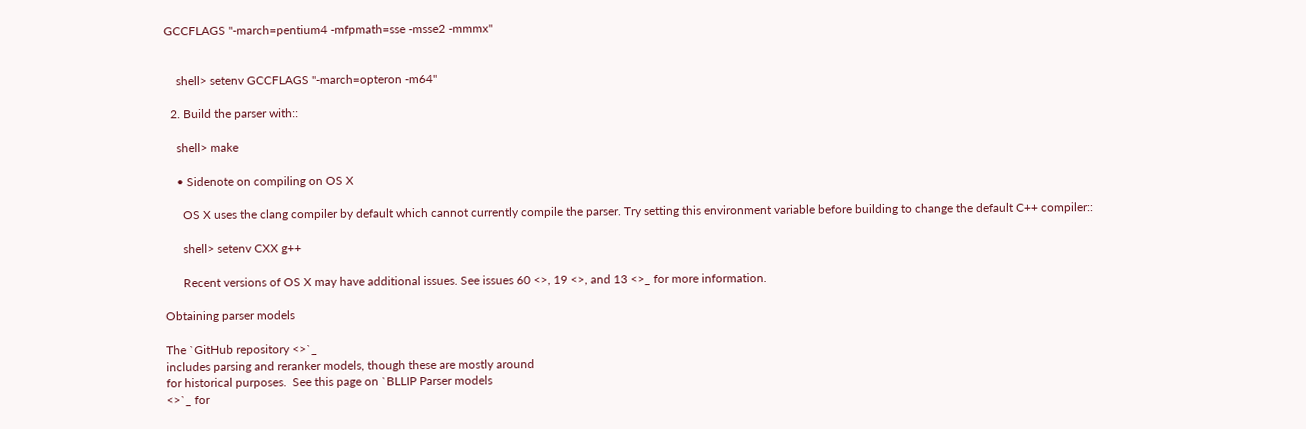GCCFLAGS "-march=pentium4 -mfpmath=sse -msse2 -mmmx"


    shell> setenv GCCFLAGS "-march=opteron -m64"

  2. Build the parser with::

    shell> make

    • Sidenote on compiling on OS X

      OS X uses the clang compiler by default which cannot currently compile the parser. Try setting this environment variable before building to change the default C++ compiler::

      shell> setenv CXX g++

      Recent versions of OS X may have additional issues. See issues 60 <>, 19 <>, and 13 <>_ for more information.

Obtaining parser models

The `GitHub repository <>`_
includes parsing and reranker models, though these are mostly around
for historical purposes.  See this page on `BLLIP Parser models
<>`_ for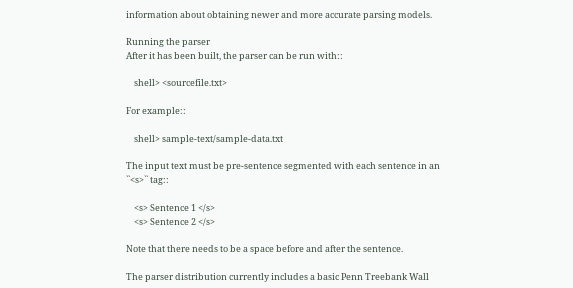information about obtaining newer and more accurate parsing models.

Running the parser
After it has been built, the parser can be run with::

    shell> <sourcefile.txt>

For example::

    shell> sample-text/sample-data.txt

The input text must be pre-sentence segmented with each sentence in an
``<s>`` tag::

    <s> Sentence 1 </s>
    <s> Sentence 2 </s>

Note that there needs to be a space before and after the sentence.

The parser distribution currently includes a basic Penn Treebank Wall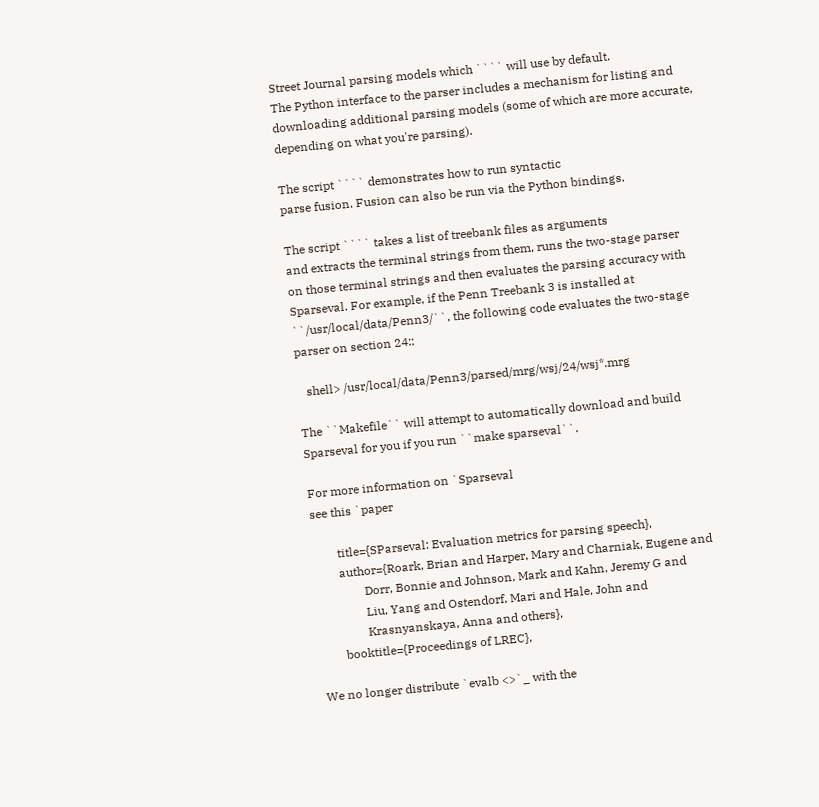Street Journal parsing models which ```` will use by default.
The Python interface to the parser includes a mechanism for listing and
downloading additional parsing models (some of which are more accurate,
depending on what you're parsing).

The script ```` demonstrates how to run syntactic
parse fusion. Fusion can also be run via the Python bindings.

The script ```` takes a list of treebank files as arguments
and extracts the terminal strings from them, runs the two-stage parser
on those terminal strings and then evaluates the parsing accuracy with
Sparseval. For example, if the Penn Treebank 3 is installed at
``/usr/local/data/Penn3/``, the following code evaluates the two-stage
parser on section 24::

   shell> /usr/local/data/Penn3/parsed/mrg/wsj/24/wsj*.mrg

The ``Makefile`` will attempt to automatically download and build
Sparseval for you if you run ``make sparseval``.

For more information on `Sparseval
see this `paper

        title={SParseval: Evaluation metrics for parsing speech},
        author={Roark, Brian and Harper, Mary and Charniak, Eugene and
                Dorr, Bonnie and Johnson, Mark and Kahn, Jeremy G and
                Liu, Yang and Ostendorf, Mari and Hale, John and
                Krasnyanskaya, Anna and others},
        booktitle={Proceedings of LREC},

We no longer distribute `evalb <>`_ with the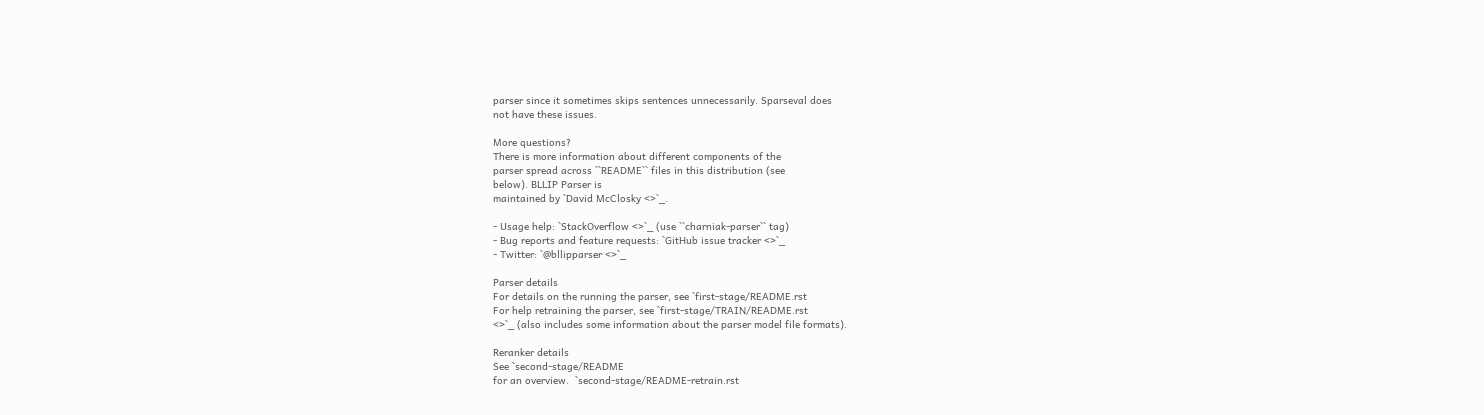parser since it sometimes skips sentences unnecessarily. Sparseval does
not have these issues.

More questions?
There is more information about different components of the
parser spread across ``README`` files in this distribution (see
below). BLLIP Parser is
maintained by `David McClosky <>`_.

- Usage help: `StackOverflow <>`_ (use ``charniak-parser`` tag)
- Bug reports and feature requests: `GitHub issue tracker <>`_
- Twitter: `@bllipparser <>`_

Parser details
For details on the running the parser, see `first-stage/README.rst
For help retraining the parser, see `first-stage/TRAIN/README.rst
<>`_ (also includes some information about the parser model file formats).

Reranker details
See `second-stage/README
for an overview.  `second-stage/README-retrain.rst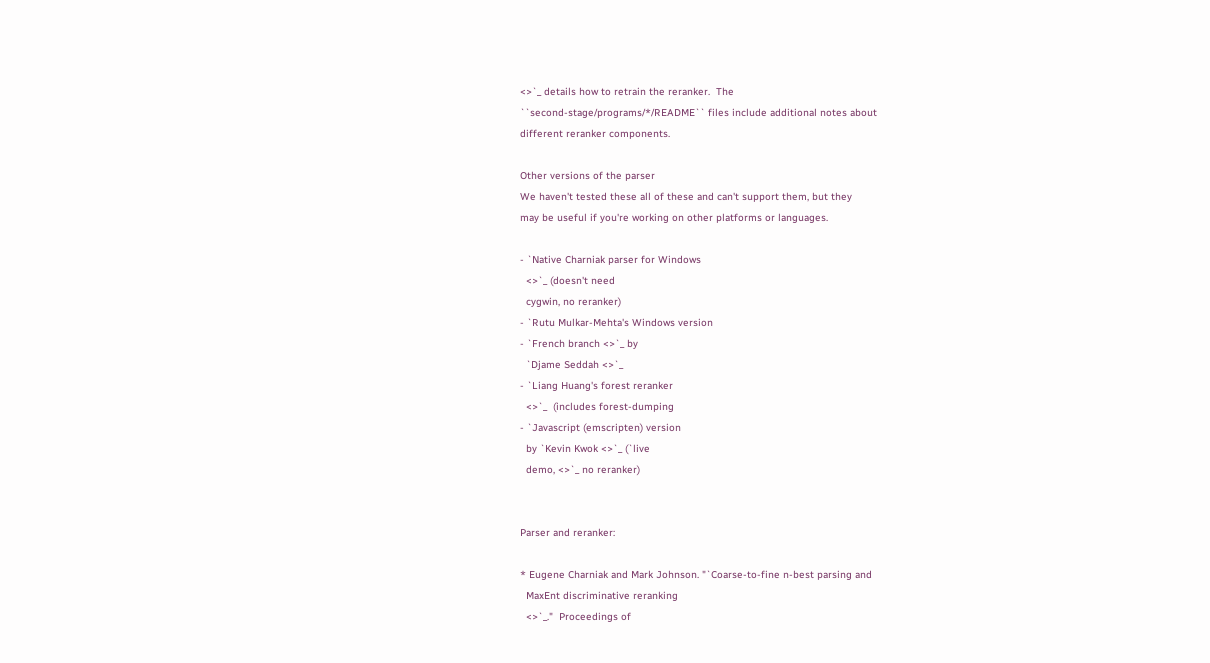<>`_ details how to retrain the reranker.  The
``second-stage/programs/*/README`` files include additional notes about
different reranker components.

Other versions of the parser
We haven't tested these all of these and can't support them, but they
may be useful if you're working on other platforms or languages.

- `Native Charniak parser for Windows
  <>`_ (doesn't need
  cygwin, no reranker)
- `Rutu Mulkar-Mehta's Windows version
- `French branch <>`_ by
  `Djame Seddah <>`_
- `Liang Huang's forest reranker
  <>`_  (includes forest-dumping
- `Javascript (emscripten) version
  by `Kevin Kwok <>`_ (`live
  demo, <>`_ no reranker)


Parser and reranker:

* Eugene Charniak and Mark Johnson. "`Coarse-to-fine n-best parsing and
  MaxEnt discriminative reranking
  <>`_."  Proceedings of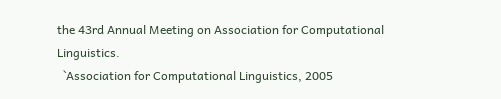the 43rd Annual Meeting on Association for Computational Linguistics.
  `Association for Computational Linguistics, 2005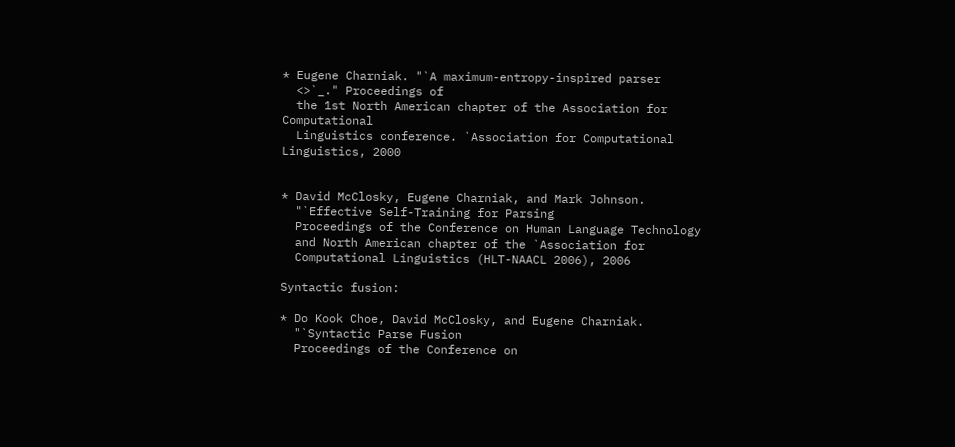* Eugene Charniak. "`A maximum-entropy-inspired parser
  <>`_." Proceedings of
  the 1st North American chapter of the Association for Computational
  Linguistics conference. `Association for Computational Linguistics, 2000


* David McClosky, Eugene Charniak, and Mark Johnson.
  "`Effective Self-Training for Parsing
  Proceedings of the Conference on Human Language Technology
  and North American chapter of the `Association for
  Computational Linguistics (HLT-NAACL 2006), 2006

Syntactic fusion:

* Do Kook Choe, David McClosky, and Eugene Charniak.
  "`Syntactic Parse Fusion
  Proceedings of the Conference on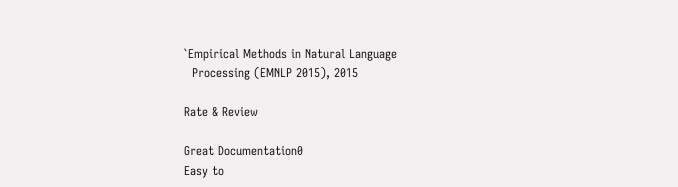`Empirical Methods in Natural Language
  Processing (EMNLP 2015), 2015

Rate & Review

Great Documentation0
Easy to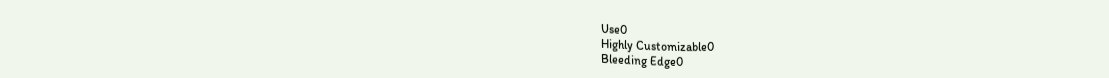Use0
Highly Customizable0
Bleeding Edge0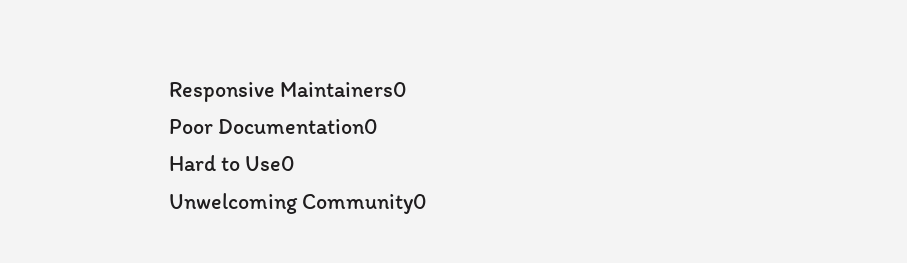Responsive Maintainers0
Poor Documentation0
Hard to Use0
Unwelcoming Community0